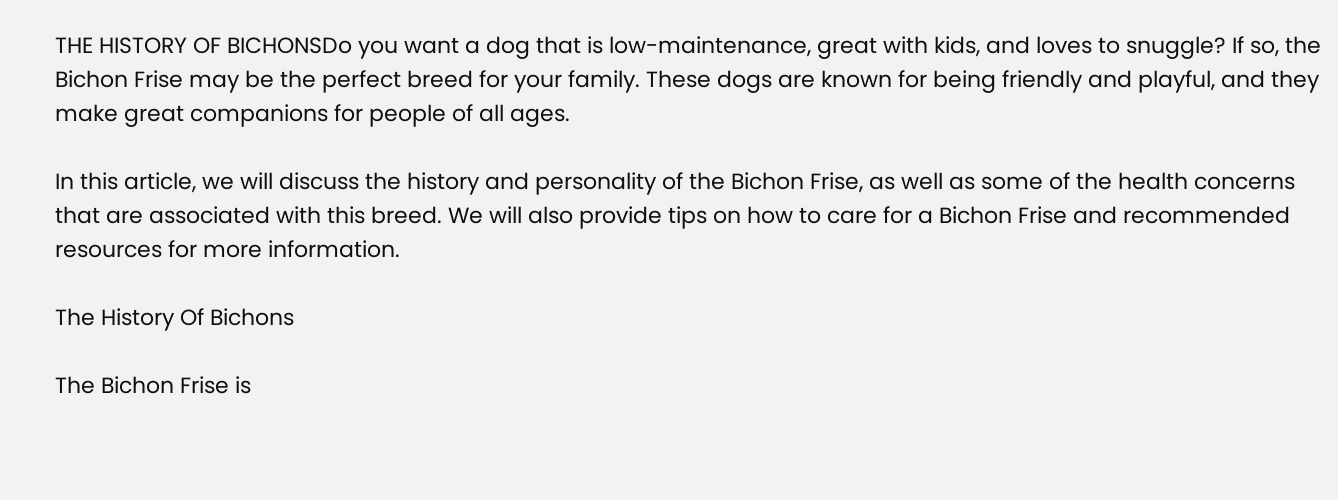THE HISTORY OF BICHONSDo you want a dog that is low-maintenance, great with kids, and loves to snuggle? If so, the Bichon Frise may be the perfect breed for your family. These dogs are known for being friendly and playful, and they make great companions for people of all ages.

In this article, we will discuss the history and personality of the Bichon Frise, as well as some of the health concerns that are associated with this breed. We will also provide tips on how to care for a Bichon Frise and recommended resources for more information.

The History Of Bichons

The Bichon Frise is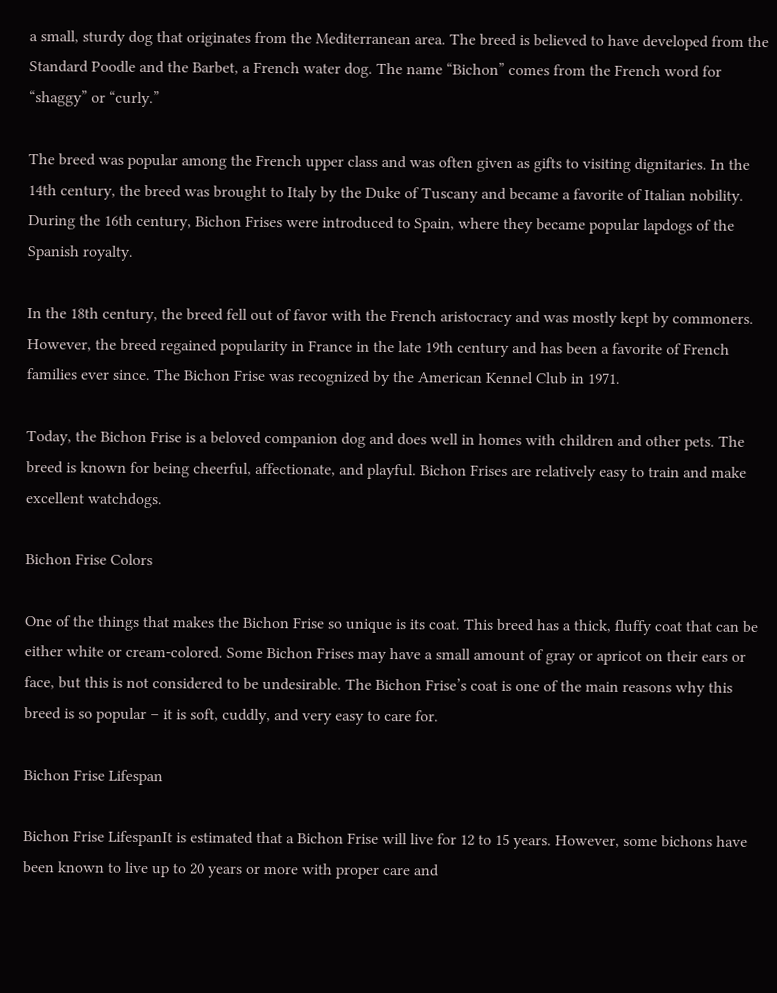a small, sturdy dog that originates from the Mediterranean area. The breed is believed to have developed from the Standard Poodle and the Barbet, a French water dog. The name “Bichon” comes from the French word for “shaggy” or “curly.”

The breed was popular among the French upper class and was often given as gifts to visiting dignitaries. In the 14th century, the breed was brought to Italy by the Duke of Tuscany and became a favorite of Italian nobility. During the 16th century, Bichon Frises were introduced to Spain, where they became popular lapdogs of the Spanish royalty.

In the 18th century, the breed fell out of favor with the French aristocracy and was mostly kept by commoners. However, the breed regained popularity in France in the late 19th century and has been a favorite of French families ever since. The Bichon Frise was recognized by the American Kennel Club in 1971.

Today, the Bichon Frise is a beloved companion dog and does well in homes with children and other pets. The breed is known for being cheerful, affectionate, and playful. Bichon Frises are relatively easy to train and make excellent watchdogs.

Bichon Frise Colors

One of the things that makes the Bichon Frise so unique is its coat. This breed has a thick, fluffy coat that can be either white or cream-colored. Some Bichon Frises may have a small amount of gray or apricot on their ears or face, but this is not considered to be undesirable. The Bichon Frise’s coat is one of the main reasons why this breed is so popular – it is soft, cuddly, and very easy to care for.

Bichon Frise Lifespan

Bichon Frise LifespanIt is estimated that a Bichon Frise will live for 12 to 15 years. However, some bichons have been known to live up to 20 years or more with proper care and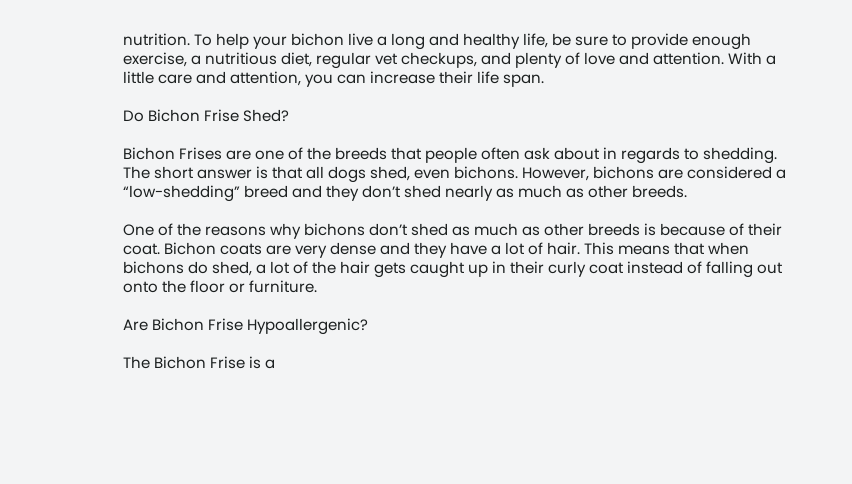nutrition. To help your bichon live a long and healthy life, be sure to provide enough exercise, a nutritious diet, regular vet checkups, and plenty of love and attention. With a little care and attention, you can increase their life span.

Do Bichon Frise Shed?

Bichon Frises are one of the breeds that people often ask about in regards to shedding. The short answer is that all dogs shed, even bichons. However, bichons are considered a “low-shedding” breed and they don’t shed nearly as much as other breeds.

One of the reasons why bichons don’t shed as much as other breeds is because of their coat. Bichon coats are very dense and they have a lot of hair. This means that when bichons do shed, a lot of the hair gets caught up in their curly coat instead of falling out onto the floor or furniture.

Are Bichon Frise Hypoallergenic?

The Bichon Frise is a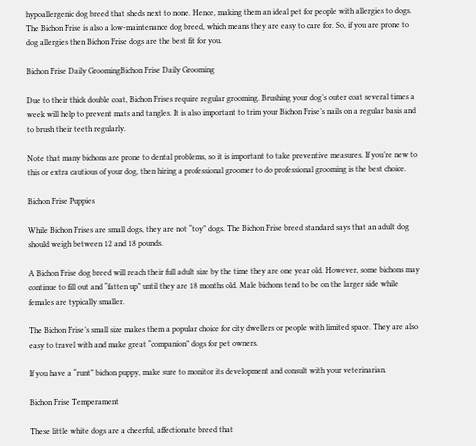hypoallergenic dog breed that sheds next to none. Hence, making them an ideal pet for people with allergies to dogs. The Bichon Frise is also a low-maintenance dog breed, which means they are easy to care for. So, if you are prone to dog allergies then Bichon Frise dogs are the best fit for you.

Bichon Frise Daily GroomingBichon Frise Daily Grooming

Due to their thick double coat, Bichon Frises require regular grooming. Brushing your dog’s outer coat several times a week will help to prevent mats and tangles. It is also important to trim your Bichon Frise’s nails on a regular basis and to brush their teeth regularly.

Note that many bichons are prone to dental problems, so it is important to take preventive measures. If you’re new to this or extra cautious of your dog, then hiring a professional groomer to do professional grooming is the best choice.

Bichon Frise Puppies

While Bichon Frises are small dogs, they are not “toy” dogs. The Bichon Frise breed standard says that an adult dog should weigh between 12 and 18 pounds.

A Bichon Frise dog breed will reach their full adult size by the time they are one year old. However, some bichons may continue to fill out and “fatten up” until they are 18 months old. Male bichons tend to be on the larger side while females are typically smaller.

The Bichon Frise’s small size makes them a popular choice for city dwellers or people with limited space. They are also easy to travel with and make great “companion” dogs for pet owners.

If you have a “runt” bichon puppy, make sure to monitor its development and consult with your veterinarian.

Bichon Frise Temperament

These little white dogs are a cheerful, affectionate breed that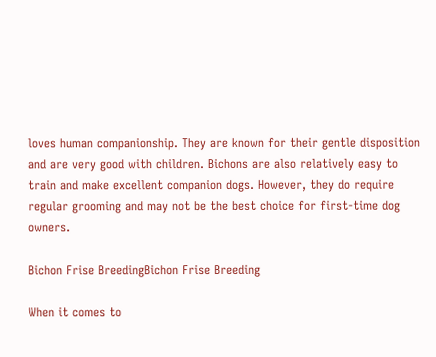loves human companionship. They are known for their gentle disposition and are very good with children. Bichons are also relatively easy to train and make excellent companion dogs. However, they do require regular grooming and may not be the best choice for first-time dog owners.

Bichon Frise BreedingBichon Frise Breeding

When it comes to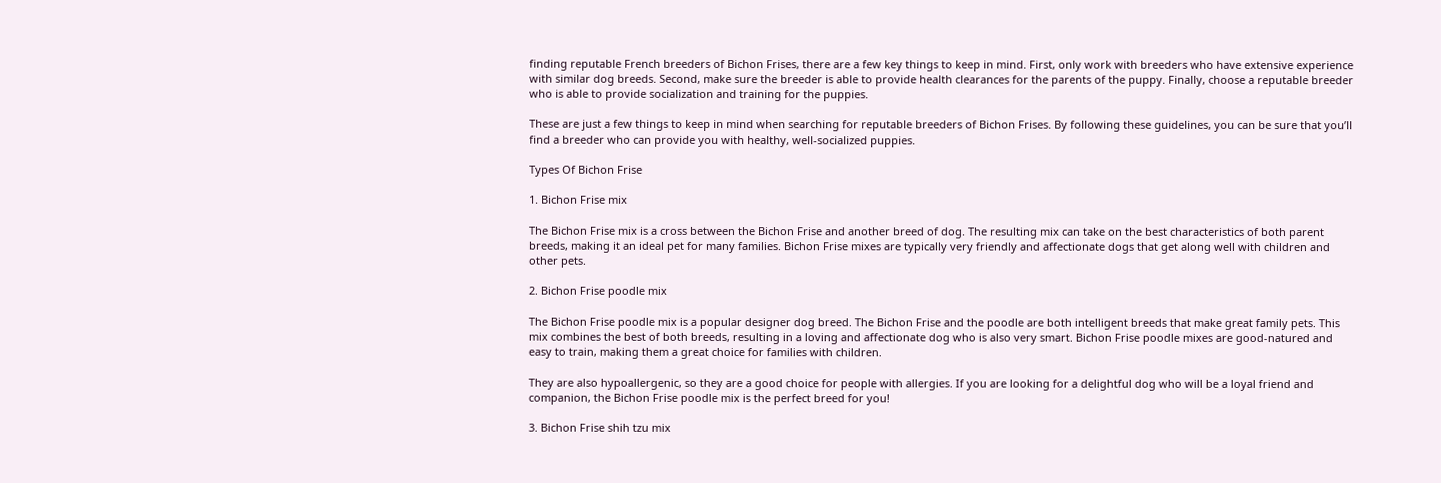finding reputable French breeders of Bichon Frises, there are a few key things to keep in mind. First, only work with breeders who have extensive experience with similar dog breeds. Second, make sure the breeder is able to provide health clearances for the parents of the puppy. Finally, choose a reputable breeder who is able to provide socialization and training for the puppies.

These are just a few things to keep in mind when searching for reputable breeders of Bichon Frises. By following these guidelines, you can be sure that you’ll find a breeder who can provide you with healthy, well-socialized puppies.

Types Of Bichon Frise

1. Bichon Frise mix

The Bichon Frise mix is a cross between the Bichon Frise and another breed of dog. The resulting mix can take on the best characteristics of both parent breeds, making it an ideal pet for many families. Bichon Frise mixes are typically very friendly and affectionate dogs that get along well with children and other pets.

2. Bichon Frise poodle mix

The Bichon Frise poodle mix is a popular designer dog breed. The Bichon Frise and the poodle are both intelligent breeds that make great family pets. This mix combines the best of both breeds, resulting in a loving and affectionate dog who is also very smart. Bichon Frise poodle mixes are good-natured and easy to train, making them a great choice for families with children.

They are also hypoallergenic, so they are a good choice for people with allergies. If you are looking for a delightful dog who will be a loyal friend and companion, the Bichon Frise poodle mix is the perfect breed for you!

3. Bichon Frise shih tzu mix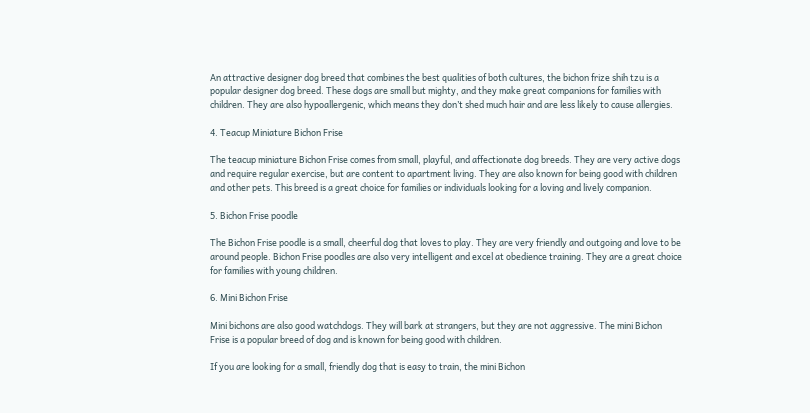An attractive designer dog breed that combines the best qualities of both cultures, the bichon frize shih tzu is a popular designer dog breed. These dogs are small but mighty, and they make great companions for families with children. They are also hypoallergenic, which means they don’t shed much hair and are less likely to cause allergies.

4. Teacup Miniature Bichon Frise

The teacup miniature Bichon Frise comes from small, playful, and affectionate dog breeds. They are very active dogs and require regular exercise, but are content to apartment living. They are also known for being good with children and other pets. This breed is a great choice for families or individuals looking for a loving and lively companion.

5. Bichon Frise poodle

The Bichon Frise poodle is a small, cheerful dog that loves to play. They are very friendly and outgoing and love to be around people. Bichon Frise poodles are also very intelligent and excel at obedience training. They are a great choice for families with young children.

6. Mini Bichon Frise

Mini bichons are also good watchdogs. They will bark at strangers, but they are not aggressive. The mini Bichon Frise is a popular breed of dog and is known for being good with children.

If you are looking for a small, friendly dog that is easy to train, the mini Bichon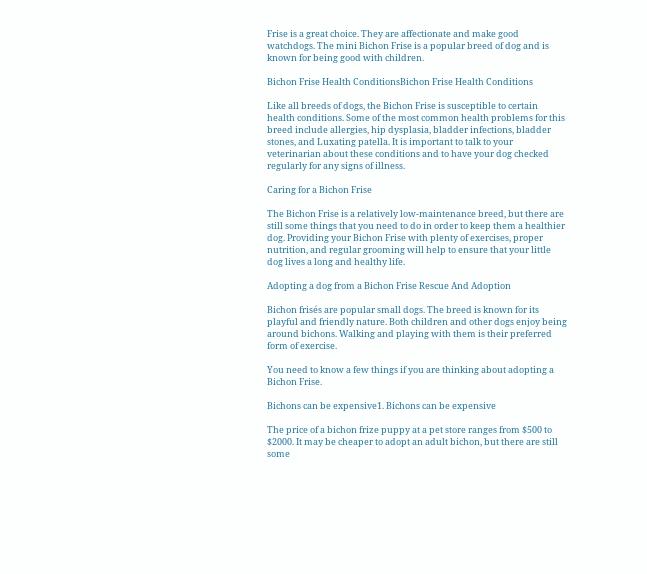Frise is a great choice. They are affectionate and make good watchdogs. The mini Bichon Frise is a popular breed of dog and is known for being good with children.

Bichon Frise Health ConditionsBichon Frise Health Conditions

Like all breeds of dogs, the Bichon Frise is susceptible to certain health conditions. Some of the most common health problems for this breed include allergies, hip dysplasia, bladder infections, bladder stones, and Luxating patella. It is important to talk to your veterinarian about these conditions and to have your dog checked regularly for any signs of illness.

Caring for a Bichon Frise

The Bichon Frise is a relatively low-maintenance breed, but there are still some things that you need to do in order to keep them a healthier dog. Providing your Bichon Frise with plenty of exercises, proper nutrition, and regular grooming will help to ensure that your little dog lives a long and healthy life.

Adopting a dog from a Bichon Frise Rescue And Adoption

Bichon frisés are popular small dogs. The breed is known for its playful and friendly nature. Both children and other dogs enjoy being around bichons. Walking and playing with them is their preferred form of exercise.

You need to know a few things if you are thinking about adopting a Bichon Frise.

Bichons can be expensive1. Bichons can be expensive

The price of a bichon frize puppy at a pet store ranges from $500 to $2000. It may be cheaper to adopt an adult bichon, but there are still some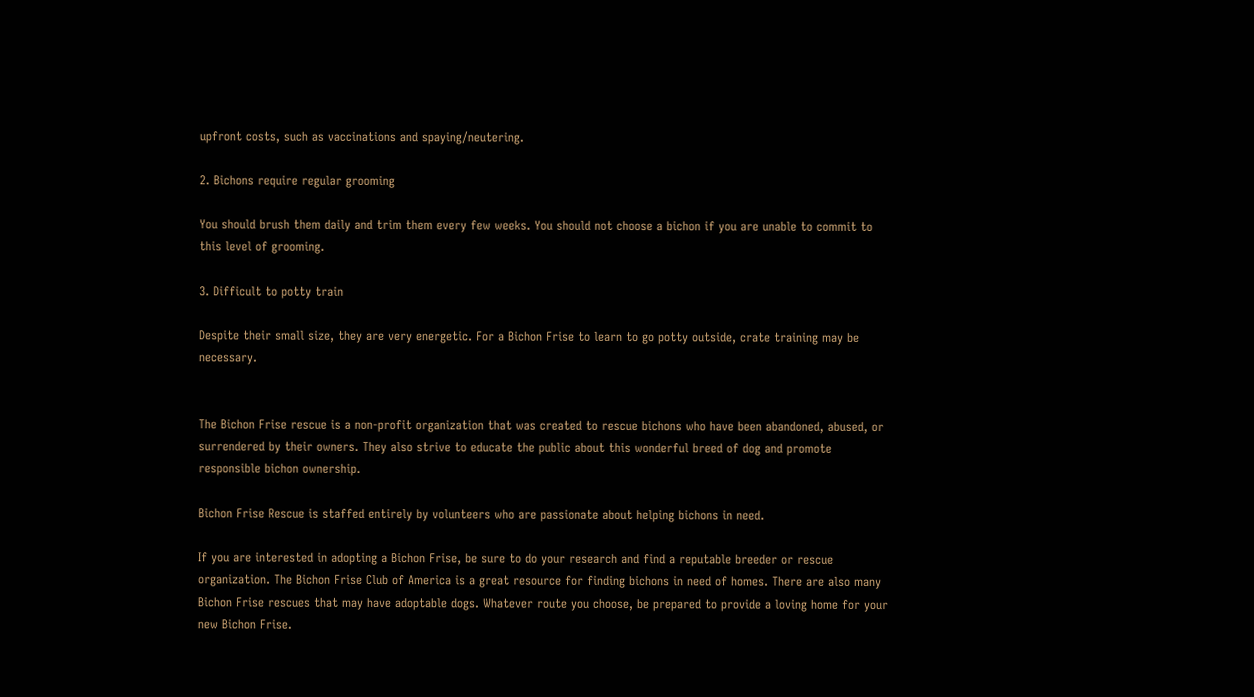upfront costs, such as vaccinations and spaying/neutering.

2. Bichons require regular grooming

You should brush them daily and trim them every few weeks. You should not choose a bichon if you are unable to commit to this level of grooming.

3. Difficult to potty train

Despite their small size, they are very energetic. For a Bichon Frise to learn to go potty outside, crate training may be necessary.


The Bichon Frise rescue is a non-profit organization that was created to rescue bichons who have been abandoned, abused, or surrendered by their owners. They also strive to educate the public about this wonderful breed of dog and promote responsible bichon ownership.

Bichon Frise Rescue is staffed entirely by volunteers who are passionate about helping bichons in need.

If you are interested in adopting a Bichon Frise, be sure to do your research and find a reputable breeder or rescue organization. The Bichon Frise Club of America is a great resource for finding bichons in need of homes. There are also many Bichon Frise rescues that may have adoptable dogs. Whatever route you choose, be prepared to provide a loving home for your new Bichon Frise.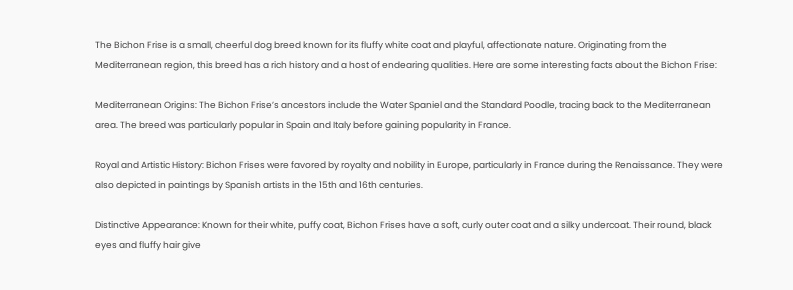The Bichon Frise is a small, cheerful dog breed known for its fluffy white coat and playful, affectionate nature. Originating from the Mediterranean region, this breed has a rich history and a host of endearing qualities. Here are some interesting facts about the Bichon Frise:

Mediterranean Origins: The Bichon Frise’s ancestors include the Water Spaniel and the Standard Poodle, tracing back to the Mediterranean area. The breed was particularly popular in Spain and Italy before gaining popularity in France.

Royal and Artistic History: Bichon Frises were favored by royalty and nobility in Europe, particularly in France during the Renaissance. They were also depicted in paintings by Spanish artists in the 15th and 16th centuries.

Distinctive Appearance: Known for their white, puffy coat, Bichon Frises have a soft, curly outer coat and a silky undercoat. Their round, black eyes and fluffy hair give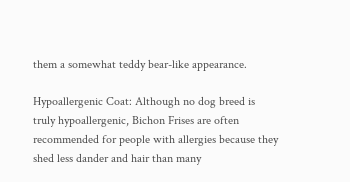them a somewhat teddy bear-like appearance.

Hypoallergenic Coat: Although no dog breed is truly hypoallergenic, Bichon Frises are often recommended for people with allergies because they shed less dander and hair than many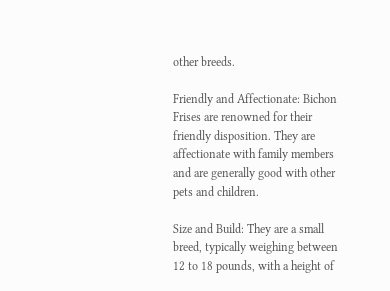other breeds.

Friendly and Affectionate: Bichon Frises are renowned for their friendly disposition. They are affectionate with family members and are generally good with other pets and children.

Size and Build: They are a small breed, typically weighing between 12 to 18 pounds, with a height of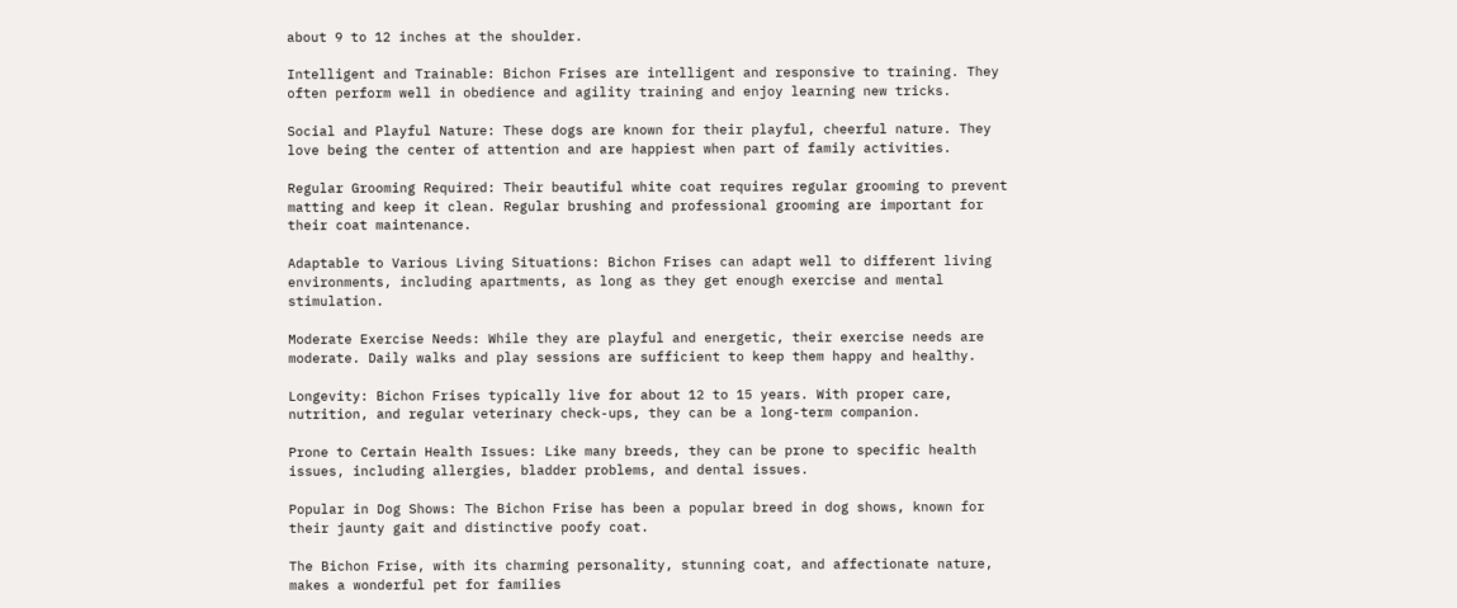about 9 to 12 inches at the shoulder.

Intelligent and Trainable: Bichon Frises are intelligent and responsive to training. They often perform well in obedience and agility training and enjoy learning new tricks.

Social and Playful Nature: These dogs are known for their playful, cheerful nature. They love being the center of attention and are happiest when part of family activities.

Regular Grooming Required: Their beautiful white coat requires regular grooming to prevent matting and keep it clean. Regular brushing and professional grooming are important for their coat maintenance.

Adaptable to Various Living Situations: Bichon Frises can adapt well to different living environments, including apartments, as long as they get enough exercise and mental stimulation.

Moderate Exercise Needs: While they are playful and energetic, their exercise needs are moderate. Daily walks and play sessions are sufficient to keep them happy and healthy.

Longevity: Bichon Frises typically live for about 12 to 15 years. With proper care, nutrition, and regular veterinary check-ups, they can be a long-term companion.

Prone to Certain Health Issues: Like many breeds, they can be prone to specific health issues, including allergies, bladder problems, and dental issues.

Popular in Dog Shows: The Bichon Frise has been a popular breed in dog shows, known for their jaunty gait and distinctive poofy coat.

The Bichon Frise, with its charming personality, stunning coat, and affectionate nature, makes a wonderful pet for families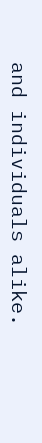and individuals alike.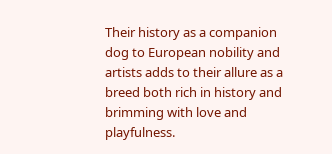Their history as a companion dog to European nobility and artists adds to their allure as a breed both rich in history and brimming with love and playfulness.